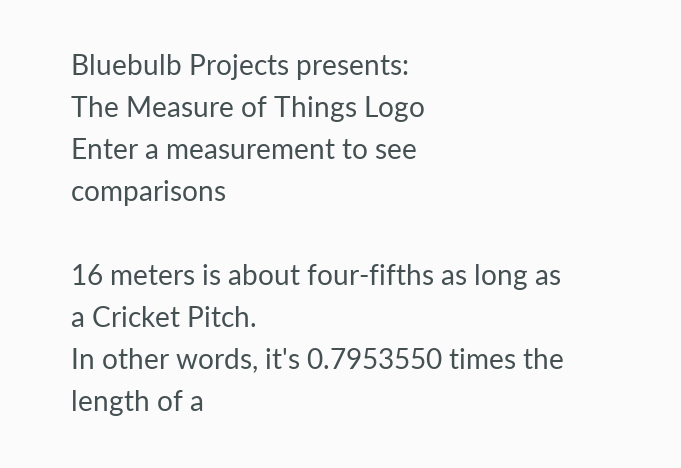Bluebulb Projects presents:
The Measure of Things Logo
Enter a measurement to see comparisons

16 meters is about four-fifths as long as a Cricket Pitch.
In other words, it's 0.7953550 times the length of a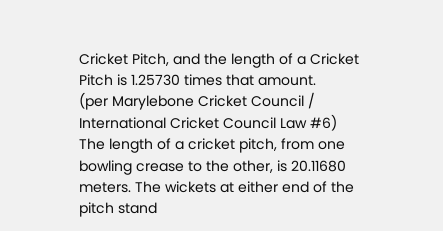Cricket Pitch, and the length of a Cricket Pitch is 1.25730 times that amount.
(per Marylebone Cricket Council / International Cricket Council Law #6)
The length of a cricket pitch, from one bowling crease to the other, is 20.11680 meters. The wickets at either end of the pitch stand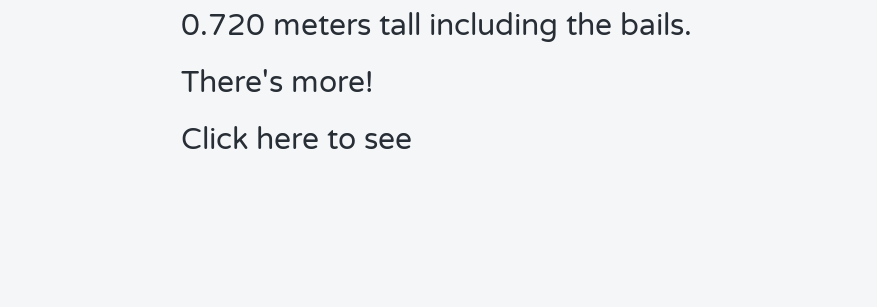0.720 meters tall including the bails.
There's more!
Click here to see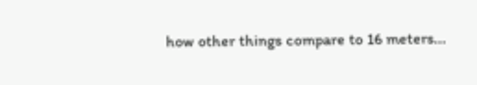how other things compare to 16 meters...